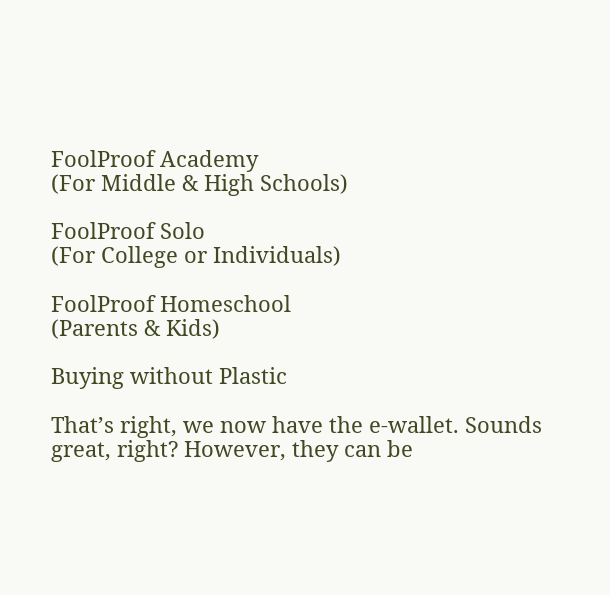FoolProof Academy
(For Middle & High Schools)

FoolProof Solo
(For College or Individuals)

FoolProof Homeschool
(Parents & Kids)

Buying without Plastic

That’s right, we now have the e-wallet. Sounds great, right? However, they can be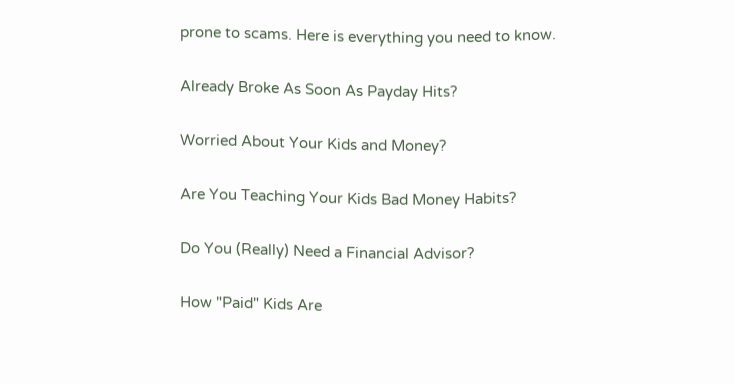prone to scams. Here is everything you need to know.

Already Broke As Soon As Payday Hits?

Worried About Your Kids and Money?

Are You Teaching Your Kids Bad Money Habits?

Do You (Really) Need a Financial Advisor?

How "Paid" Kids Are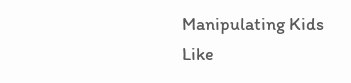Manipulating Kids Like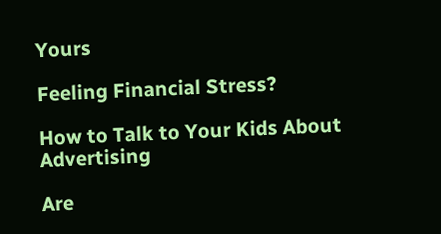Yours

Feeling Financial Stress?

How to Talk to Your Kids About Advertising

Are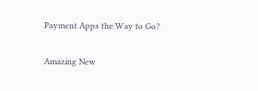Payment Apps the Way to Go?

Amazing New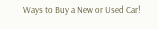Ways to Buy a New or Used Car!